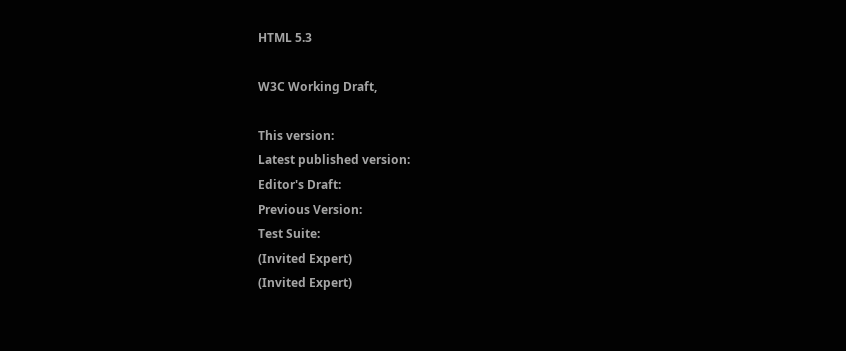HTML 5.3

W3C Working Draft,

This version:
Latest published version:
Editor's Draft:
Previous Version:
Test Suite:
(Invited Expert)
(Invited Expert)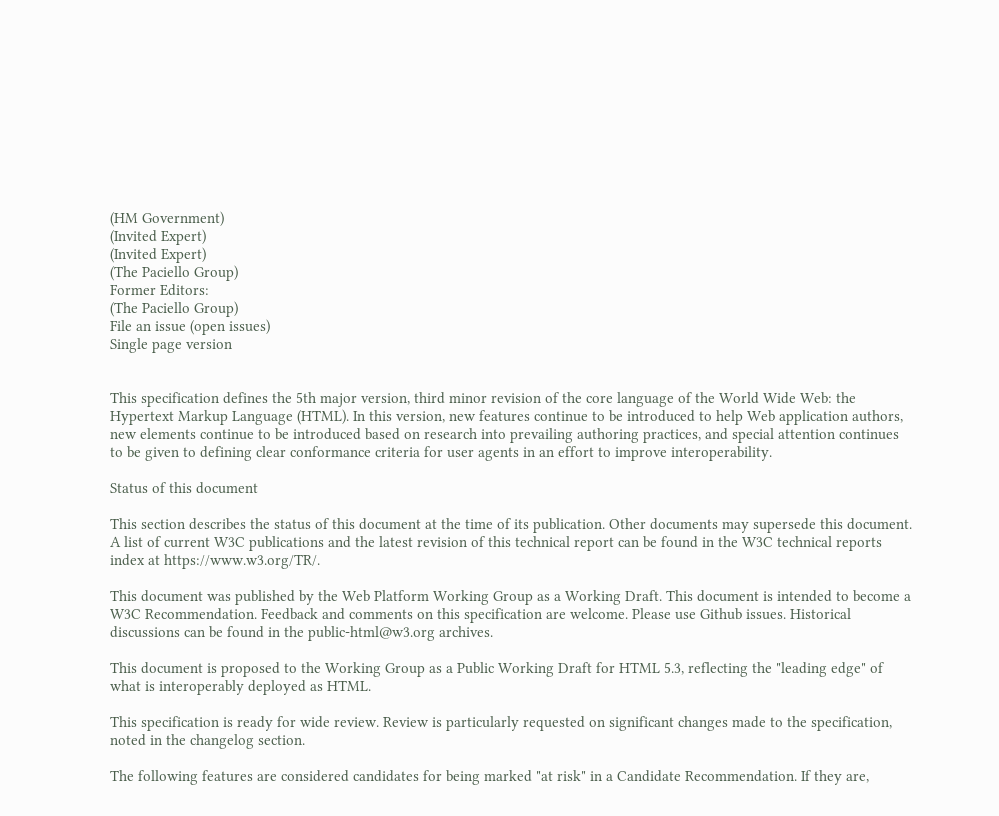(HM Government)
(Invited Expert)
(Invited Expert)
(The Paciello Group)
Former Editors:
(The Paciello Group)
File an issue (open issues)
Single page version


This specification defines the 5th major version, third minor revision of the core language of the World Wide Web: the Hypertext Markup Language (HTML). In this version, new features continue to be introduced to help Web application authors, new elements continue to be introduced based on research into prevailing authoring practices, and special attention continues to be given to defining clear conformance criteria for user agents in an effort to improve interoperability.

Status of this document

This section describes the status of this document at the time of its publication. Other documents may supersede this document. A list of current W3C publications and the latest revision of this technical report can be found in the W3C technical reports index at https://www.w3.org/TR/.

This document was published by the Web Platform Working Group as a Working Draft. This document is intended to become a W3C Recommendation. Feedback and comments on this specification are welcome. Please use Github issues. Historical discussions can be found in the public-html@w3.org archives.

This document is proposed to the Working Group as a Public Working Draft for HTML 5.3, reflecting the "leading edge" of what is interoperably deployed as HTML.

This specification is ready for wide review. Review is particularly requested on significant changes made to the specification, noted in the changelog section.

The following features are considered candidates for being marked "at risk" in a Candidate Recommendation. If they are,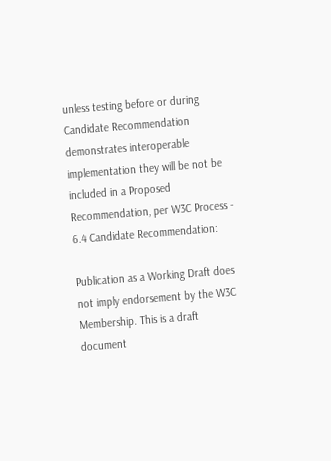unless testing before or during Candidate Recommendation demonstrates interoperable implementation they will be not be included in a Proposed Recommendation, per W3C Process - 6.4 Candidate Recommendation:

Publication as a Working Draft does not imply endorsement by the W3C Membership. This is a draft document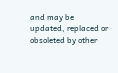and may be updated, replaced or obsoleted by other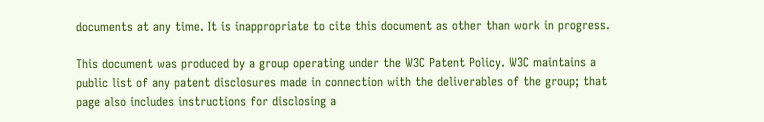documents at any time. It is inappropriate to cite this document as other than work in progress.

This document was produced by a group operating under the W3C Patent Policy. W3C maintains a public list of any patent disclosures made in connection with the deliverables of the group; that page also includes instructions for disclosing a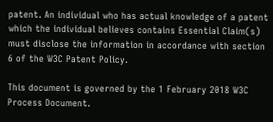patent. An individual who has actual knowledge of a patent which the individual believes contains Essential Claim(s) must disclose the information in accordance with section 6 of the W3C Patent Policy.

This document is governed by the 1 February 2018 W3C Process Document.